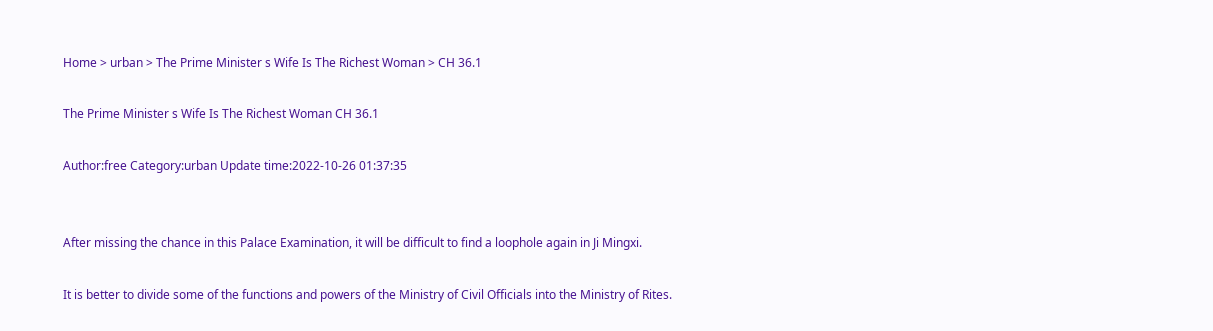Home > urban > The Prime Minister s Wife Is The Richest Woman > CH 36.1

The Prime Minister s Wife Is The Richest Woman CH 36.1

Author:free Category:urban Update time:2022-10-26 01:37:35


After missing the chance in this Palace Examination, it will be difficult to find a loophole again in Ji Mingxi.

It is better to divide some of the functions and powers of the Ministry of Civil Officials into the Ministry of Rites.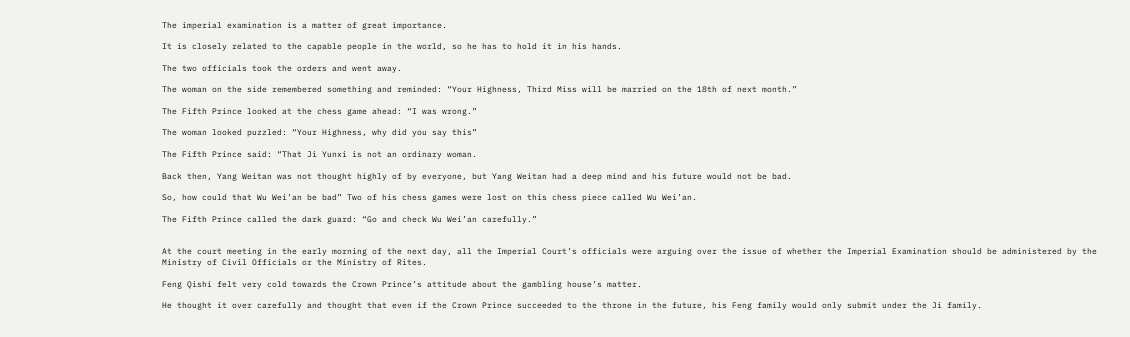The imperial examination is a matter of great importance.

It is closely related to the capable people in the world, so he has to hold it in his hands.

The two officials took the orders and went away.

The woman on the side remembered something and reminded: “Your Highness, Third Miss will be married on the 18th of next month.”

The Fifth Prince looked at the chess game ahead: “I was wrong.”

The woman looked puzzled: “Your Highness, why did you say this”

The Fifth Prince said: “That Ji Yunxi is not an ordinary woman.

Back then, Yang Weitan was not thought highly of by everyone, but Yang Weitan had a deep mind and his future would not be bad.

So, how could that Wu Wei’an be bad” Two of his chess games were lost on this chess piece called Wu Wei’an.

The Fifth Prince called the dark guard: “Go and check Wu Wei’an carefully.”


At the court meeting in the early morning of the next day, all the Imperial Court’s officials were arguing over the issue of whether the Imperial Examination should be administered by the Ministry of Civil Officials or the Ministry of Rites.

Feng Qishi felt very cold towards the Crown Prince’s attitude about the gambling house’s matter.

He thought it over carefully and thought that even if the Crown Prince succeeded to the throne in the future, his Feng family would only submit under the Ji family.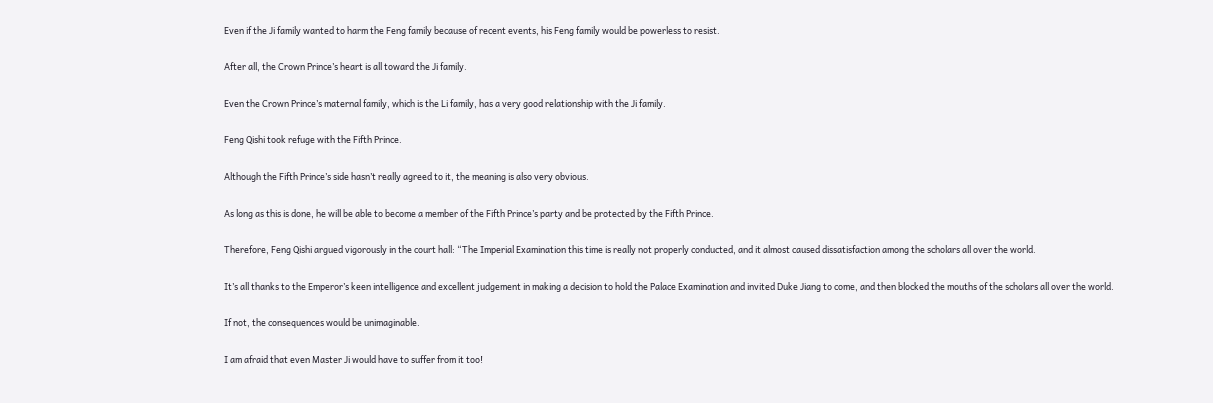Even if the Ji family wanted to harm the Feng family because of recent events, his Feng family would be powerless to resist.

After all, the Crown Prince’s heart is all toward the Ji family.

Even the Crown Prince’s maternal family, which is the Li family, has a very good relationship with the Ji family.

Feng Qishi took refuge with the Fifth Prince.

Although the Fifth Prince’s side hasn’t really agreed to it, the meaning is also very obvious.

As long as this is done, he will be able to become a member of the Fifth Prince’s party and be protected by the Fifth Prince.

Therefore, Feng Qishi argued vigorously in the court hall: “The Imperial Examination this time is really not properly conducted, and it almost caused dissatisfaction among the scholars all over the world.

It’s all thanks to the Emperor’s keen intelligence and excellent judgement in making a decision to hold the Palace Examination and invited Duke Jiang to come, and then blocked the mouths of the scholars all over the world.

If not, the consequences would be unimaginable.

I am afraid that even Master Ji would have to suffer from it too!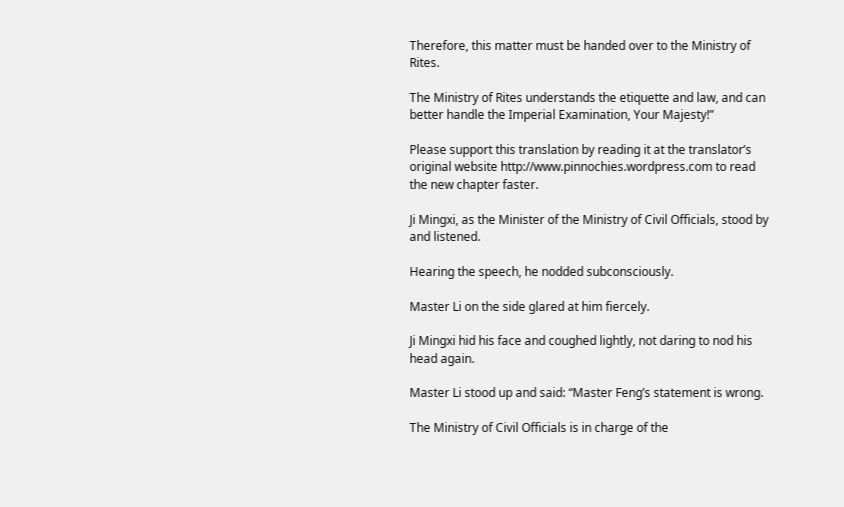Therefore, this matter must be handed over to the Ministry of Rites.

The Ministry of Rites understands the etiquette and law, and can better handle the Imperial Examination, Your Majesty!”

Please support this translation by reading it at the translator’s original website http://www.pinnochies.wordpress.com to read the new chapter faster.

Ji Mingxi, as the Minister of the Ministry of Civil Officials, stood by and listened.

Hearing the speech, he nodded subconsciously.

Master Li on the side glared at him fiercely.

Ji Mingxi hid his face and coughed lightly, not daring to nod his head again.

Master Li stood up and said: “Master Feng’s statement is wrong.

The Ministry of Civil Officials is in charge of the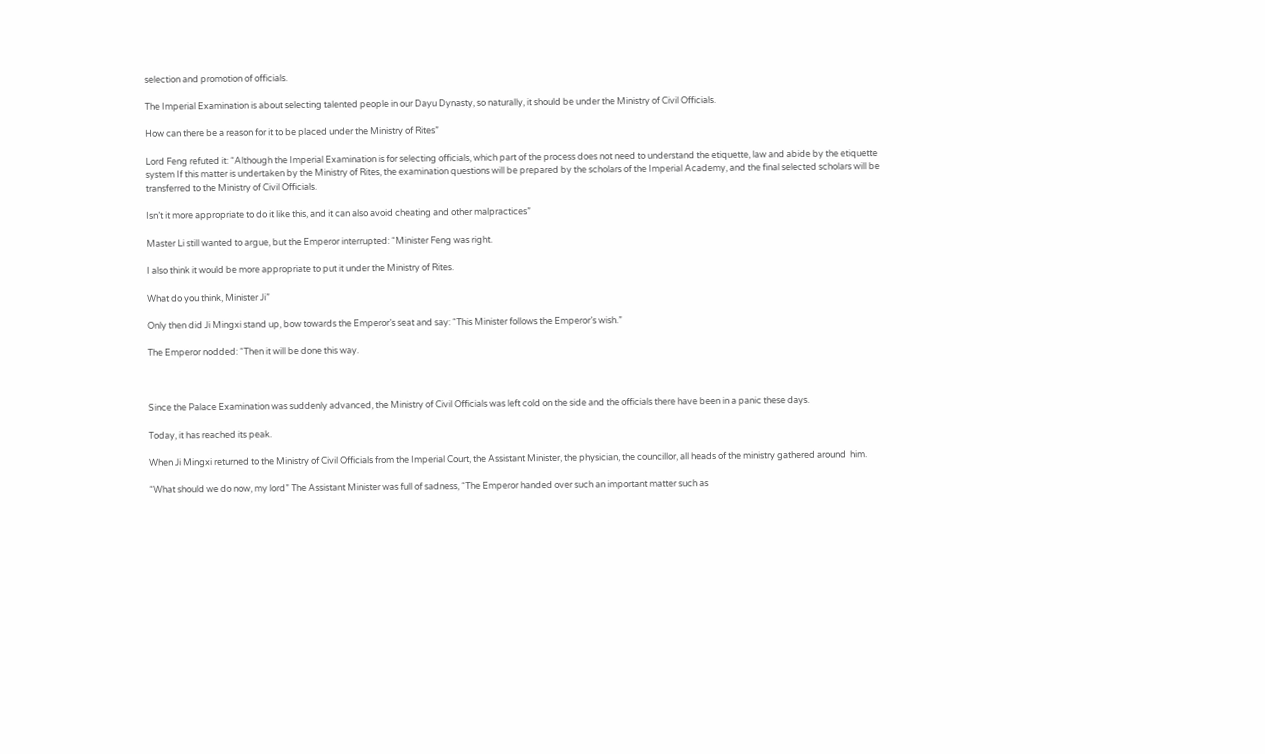selection and promotion of officials.

The Imperial Examination is about selecting talented people in our Dayu Dynasty, so naturally, it should be under the Ministry of Civil Officials.

How can there be a reason for it to be placed under the Ministry of Rites”

Lord Feng refuted it: “Although the Imperial Examination is for selecting officials, which part of the process does not need to understand the etiquette, law and abide by the etiquette system If this matter is undertaken by the Ministry of Rites, the examination questions will be prepared by the scholars of the Imperial Academy, and the final selected scholars will be transferred to the Ministry of Civil Officials.

Isn’t it more appropriate to do it like this, and it can also avoid cheating and other malpractices”

Master Li still wanted to argue, but the Emperor interrupted: “Minister Feng was right.

I also think it would be more appropriate to put it under the Ministry of Rites.

What do you think, Minister Ji”

Only then did Ji Mingxi stand up, bow towards the Emperor’s seat and say: “This Minister follows the Emperor’s wish.”

The Emperor nodded: “Then it will be done this way.



Since the Palace Examination was suddenly advanced, the Ministry of Civil Officials was left cold on the side and the officials there have been in a panic these days.

Today, it has reached its peak.

When Ji Mingxi returned to the Ministry of Civil Officials from the Imperial Court, the Assistant Minister, the physician, the councillor, all heads of the ministry gathered around  him.

“What should we do now, my lord” The Assistant Minister was full of sadness, “The Emperor handed over such an important matter such as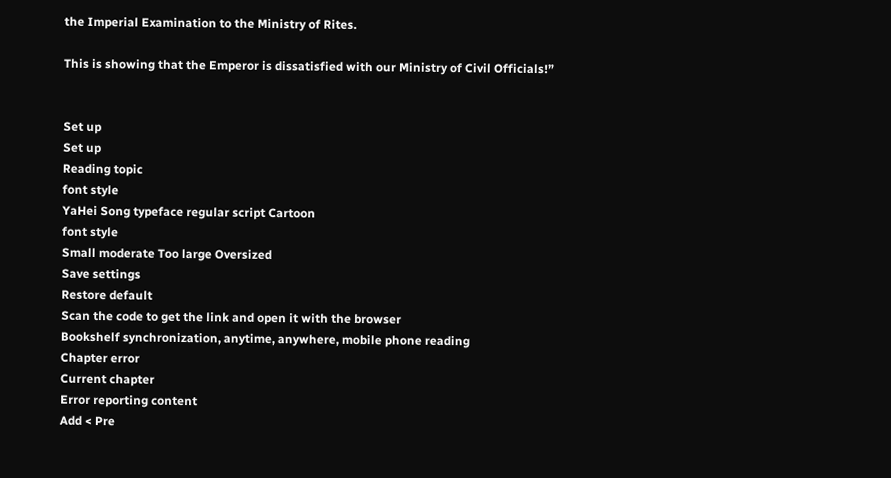the Imperial Examination to the Ministry of Rites.

This is showing that the Emperor is dissatisfied with our Ministry of Civil Officials!”


Set up
Set up
Reading topic
font style
YaHei Song typeface regular script Cartoon
font style
Small moderate Too large Oversized
Save settings
Restore default
Scan the code to get the link and open it with the browser
Bookshelf synchronization, anytime, anywhere, mobile phone reading
Chapter error
Current chapter
Error reporting content
Add < Pre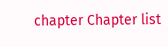chapter Chapter list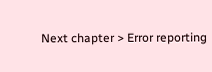Next chapter > Error reporting